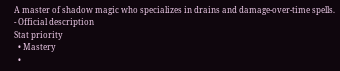A master of shadow magic who specializes in drains and damage-over-time spells.
- Official description
Stat priority
  • Mastery
  •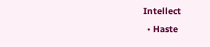Intellect
  • Haste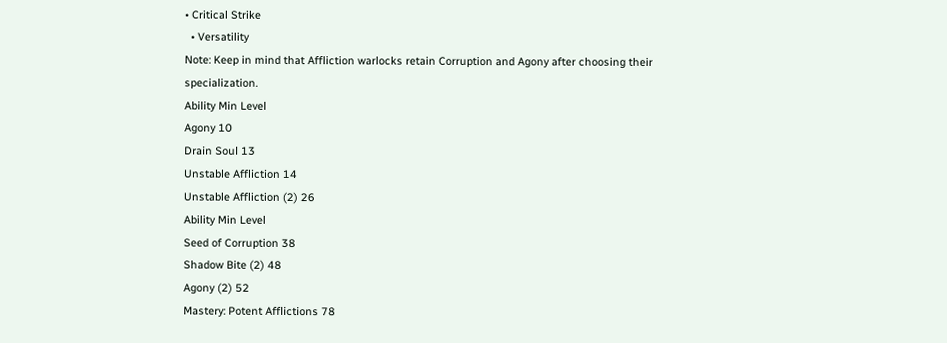• Critical Strike
  • Versatility
Note: Keep in mind that Affliction warlocks retain Corruption and Agony after choosing their specialization.
Ability Min Level
Agony 10
Drain Soul 13
Unstable Affliction 14
Unstable Affliction (2) 26
Ability Min Level
Seed of Corruption 38
Shadow Bite (2) 48
Agony (2) 52
Mastery: Potent Afflictions 78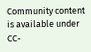Community content is available under CC-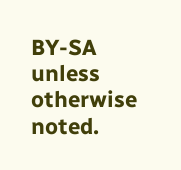BY-SA unless otherwise noted.